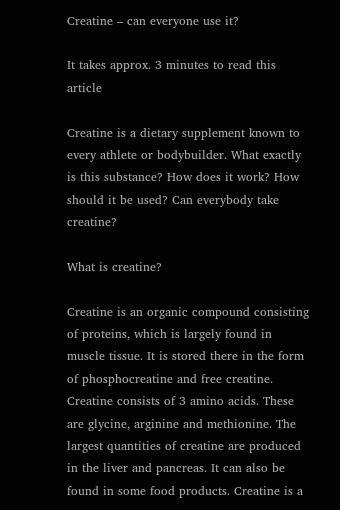Creatine – can everyone use it?

It takes approx. 3 minutes to read this article

Creatine is a dietary supplement known to every athlete or bodybuilder. What exactly is this substance? How does it work? How should it be used? Can everybody take creatine?

What is creatine?

Creatine is an organic compound consisting of proteins, which is largely found in muscle tissue. It is stored there in the form of phosphocreatine and free creatine. Creatine consists of 3 amino acids. These are glycine, arginine and methionine. The largest quantities of creatine are produced in the liver and pancreas. It can also be found in some food products. Creatine is a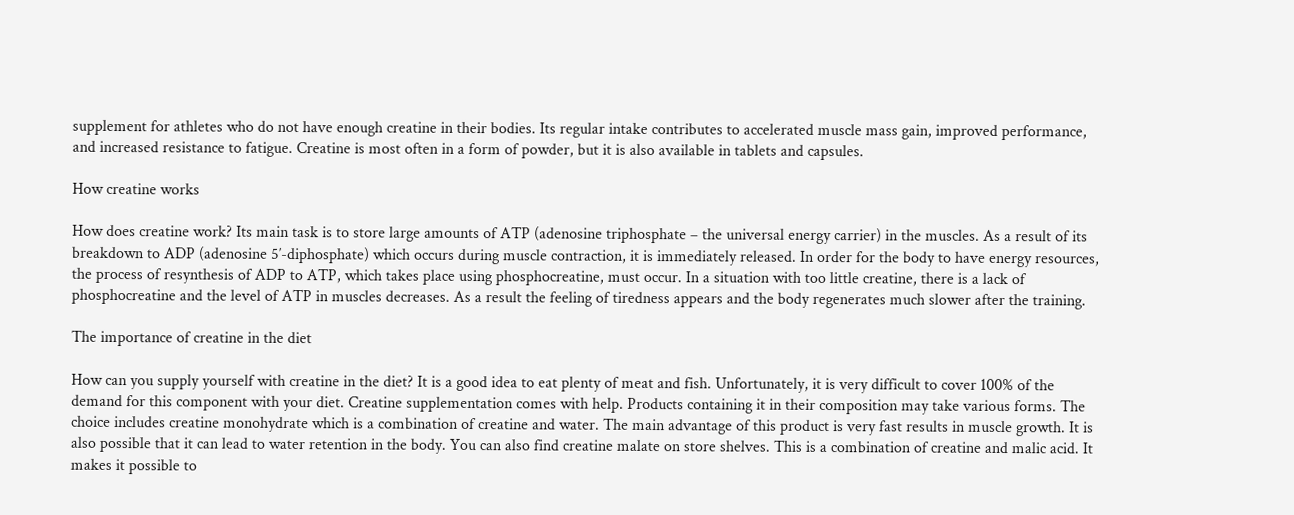supplement for athletes who do not have enough creatine in their bodies. Its regular intake contributes to accelerated muscle mass gain, improved performance, and increased resistance to fatigue. Creatine is most often in a form of powder, but it is also available in tablets and capsules.

How creatine works

How does creatine work? Its main task is to store large amounts of ATP (adenosine triphosphate – the universal energy carrier) in the muscles. As a result of its breakdown to ADP (adenosine 5′-diphosphate) which occurs during muscle contraction, it is immediately released. In order for the body to have energy resources, the process of resynthesis of ADP to ATP, which takes place using phosphocreatine, must occur. In a situation with too little creatine, there is a lack of phosphocreatine and the level of ATP in muscles decreases. As a result the feeling of tiredness appears and the body regenerates much slower after the training.

The importance of creatine in the diet

How can you supply yourself with creatine in the diet? It is a good idea to eat plenty of meat and fish. Unfortunately, it is very difficult to cover 100% of the demand for this component with your diet. Creatine supplementation comes with help. Products containing it in their composition may take various forms. The choice includes creatine monohydrate which is a combination of creatine and water. The main advantage of this product is very fast results in muscle growth. It is also possible that it can lead to water retention in the body. You can also find creatine malate on store shelves. This is a combination of creatine and malic acid. It makes it possible to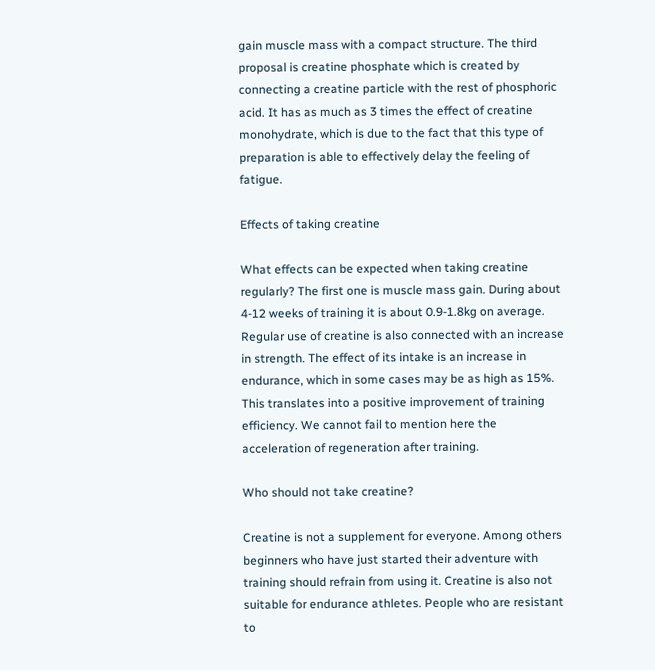gain muscle mass with a compact structure. The third proposal is creatine phosphate which is created by connecting a creatine particle with the rest of phosphoric acid. It has as much as 3 times the effect of creatine monohydrate, which is due to the fact that this type of preparation is able to effectively delay the feeling of fatigue.

Effects of taking creatine

What effects can be expected when taking creatine regularly? The first one is muscle mass gain. During about 4-12 weeks of training it is about 0.9-1.8kg on average. Regular use of creatine is also connected with an increase in strength. The effect of its intake is an increase in endurance, which in some cases may be as high as 15%. This translates into a positive improvement of training efficiency. We cannot fail to mention here the acceleration of regeneration after training.

Who should not take creatine?

Creatine is not a supplement for everyone. Among others beginners who have just started their adventure with training should refrain from using it. Creatine is also not suitable for endurance athletes. People who are resistant to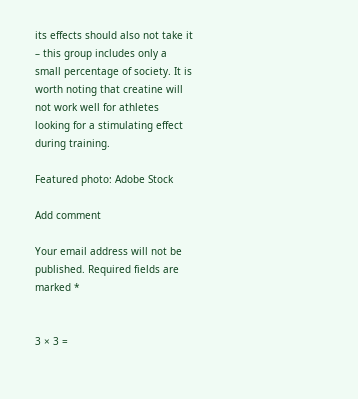its effects should also not take it – this group includes only a small percentage of society. It is worth noting that creatine will not work well for athletes looking for a stimulating effect during training.

Featured photo: Adobe Stock

Add comment

Your email address will not be published. Required fields are marked *


3 × 3 =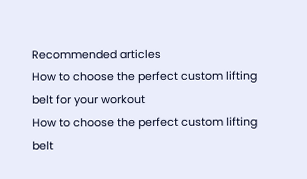Recommended articles
How to choose the perfect custom lifting belt for your workout
How to choose the perfect custom lifting belt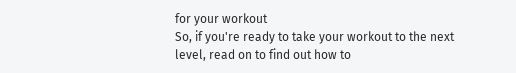for your workout
So, if you're ready to take your workout to the next level, read on to find out how to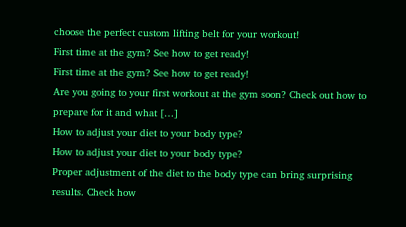choose the perfect custom lifting belt for your workout!
First time at the gym? See how to get ready!
First time at the gym? See how to get ready!
Are you going to your first workout at the gym soon? Check out how to prepare for it and what […]
How to adjust your diet to your body type?
How to adjust your diet to your body type?
Proper adjustment of the diet to the body type can bring surprising results. Check how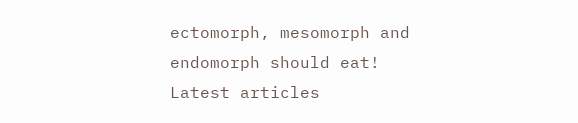ectomorph, mesomorph and endomorph should eat!
Latest articles